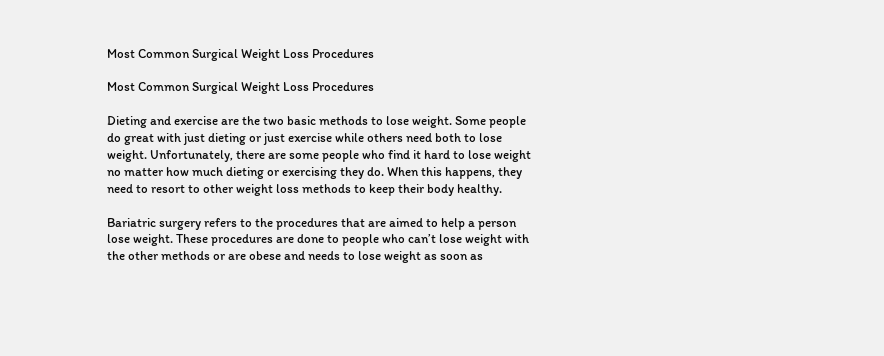Most Common Surgical Weight Loss Procedures

Most Common Surgical Weight Loss Procedures

Dieting and exercise are the two basic methods to lose weight. Some people do great with just dieting or just exercise while others need both to lose weight. Unfortunately, there are some people who find it hard to lose weight no matter how much dieting or exercising they do. When this happens, they need to resort to other weight loss methods to keep their body healthy.

Bariatric surgery refers to the procedures that are aimed to help a person lose weight. These procedures are done to people who can’t lose weight with the other methods or are obese and needs to lose weight as soon as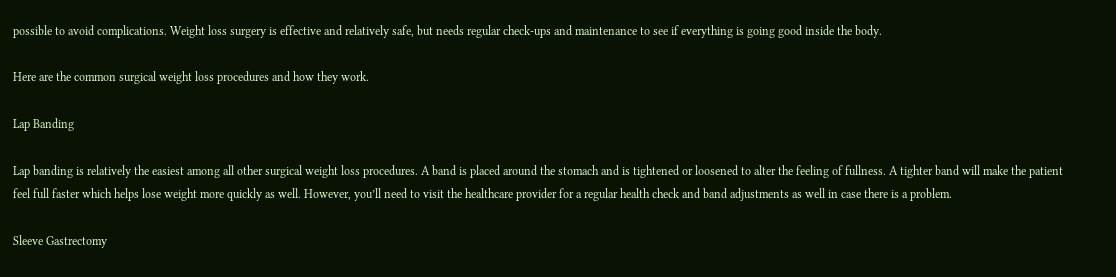possible to avoid complications. Weight loss surgery is effective and relatively safe, but needs regular check-ups and maintenance to see if everything is going good inside the body.

Here are the common surgical weight loss procedures and how they work.

Lap Banding

Lap banding is relatively the easiest among all other surgical weight loss procedures. A band is placed around the stomach and is tightened or loosened to alter the feeling of fullness. A tighter band will make the patient feel full faster which helps lose weight more quickly as well. However, you’ll need to visit the healthcare provider for a regular health check and band adjustments as well in case there is a problem.

Sleeve Gastrectomy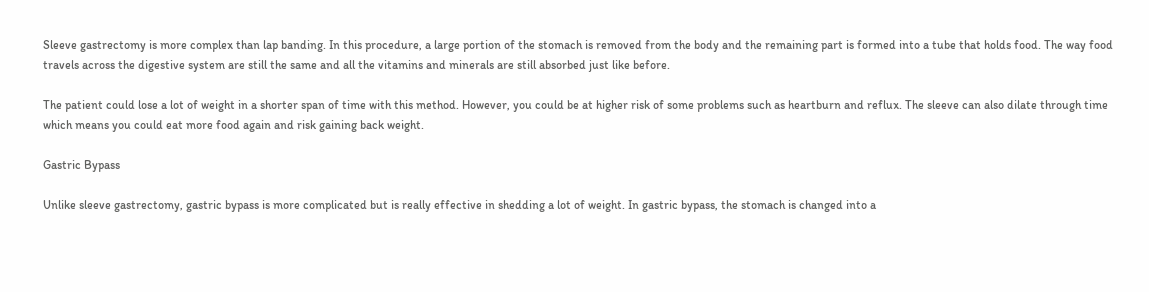Sleeve gastrectomy is more complex than lap banding. In this procedure, a large portion of the stomach is removed from the body and the remaining part is formed into a tube that holds food. The way food travels across the digestive system are still the same and all the vitamins and minerals are still absorbed just like before.

The patient could lose a lot of weight in a shorter span of time with this method. However, you could be at higher risk of some problems such as heartburn and reflux. The sleeve can also dilate through time which means you could eat more food again and risk gaining back weight.

Gastric Bypass

Unlike sleeve gastrectomy, gastric bypass is more complicated but is really effective in shedding a lot of weight. In gastric bypass, the stomach is changed into a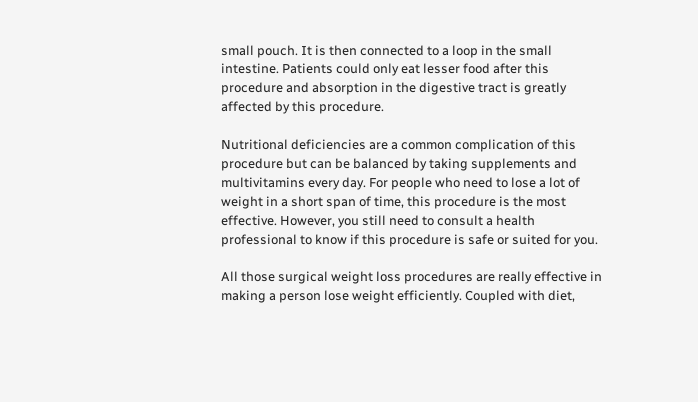small pouch. It is then connected to a loop in the small intestine. Patients could only eat lesser food after this procedure and absorption in the digestive tract is greatly affected by this procedure.

Nutritional deficiencies are a common complication of this procedure but can be balanced by taking supplements and multivitamins every day. For people who need to lose a lot of weight in a short span of time, this procedure is the most effective. However, you still need to consult a health professional to know if this procedure is safe or suited for you.

All those surgical weight loss procedures are really effective in making a person lose weight efficiently. Coupled with diet,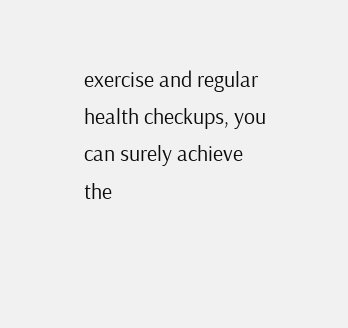exercise and regular health checkups, you can surely achieve the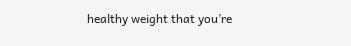healthy weight that you’re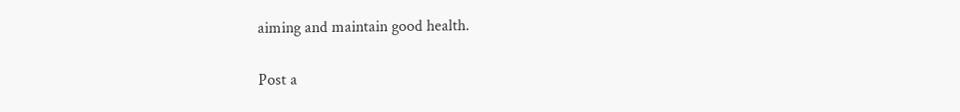aiming and maintain good health.

Post a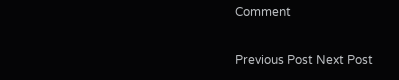Comment

Previous Post Next Post